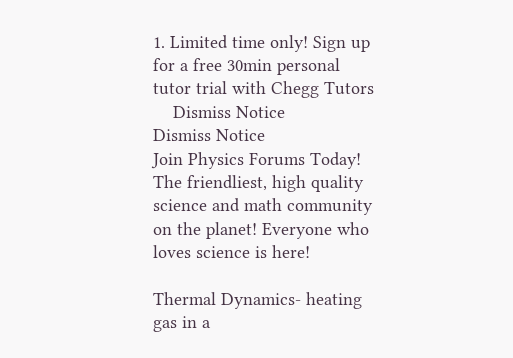1. Limited time only! Sign up for a free 30min personal tutor trial with Chegg Tutors
    Dismiss Notice
Dismiss Notice
Join Physics Forums Today!
The friendliest, high quality science and math community on the planet! Everyone who loves science is here!

Thermal Dynamics- heating gas in a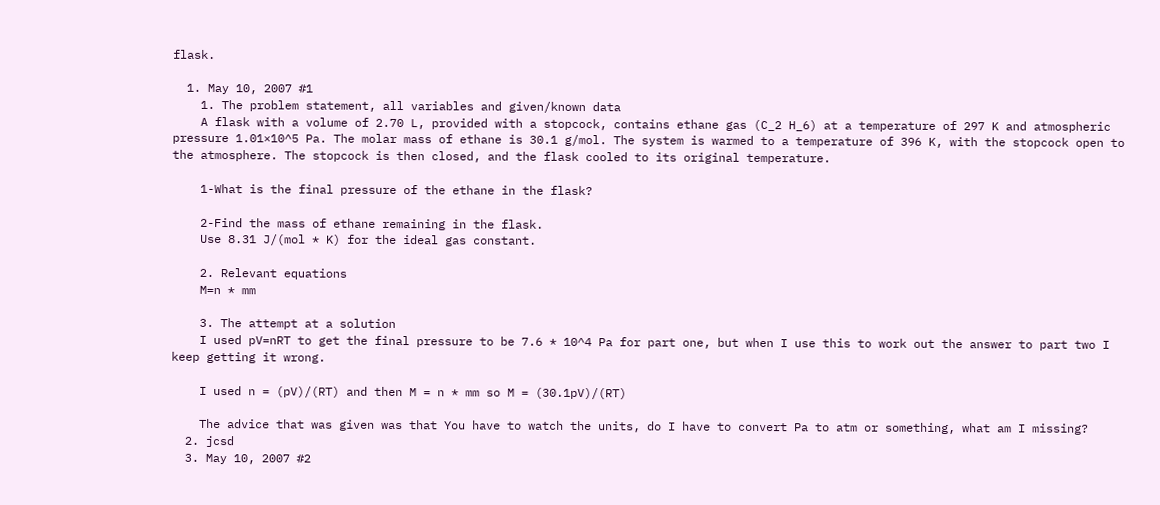flask.

  1. May 10, 2007 #1
    1. The problem statement, all variables and given/known data
    A flask with a volume of 2.70 L, provided with a stopcock, contains ethane gas (C_2 H_6) at a temperature of 297 K and atmospheric pressure 1.01×10^5 Pa. The molar mass of ethane is 30.1 g/mol. The system is warmed to a temperature of 396 K, with the stopcock open to the atmosphere. The stopcock is then closed, and the flask cooled to its original temperature.

    1-What is the final pressure of the ethane in the flask?

    2-Find the mass of ethane remaining in the flask.
    Use 8.31 J/(mol * K) for the ideal gas constant.

    2. Relevant equations
    M=n * mm

    3. The attempt at a solution
    I used pV=nRT to get the final pressure to be 7.6 * 10^4 Pa for part one, but when I use this to work out the answer to part two I keep getting it wrong.

    I used n = (pV)/(RT) and then M = n * mm so M = (30.1pV)/(RT)

    The advice that was given was that You have to watch the units, do I have to convert Pa to atm or something, what am I missing?
  2. jcsd
  3. May 10, 2007 #2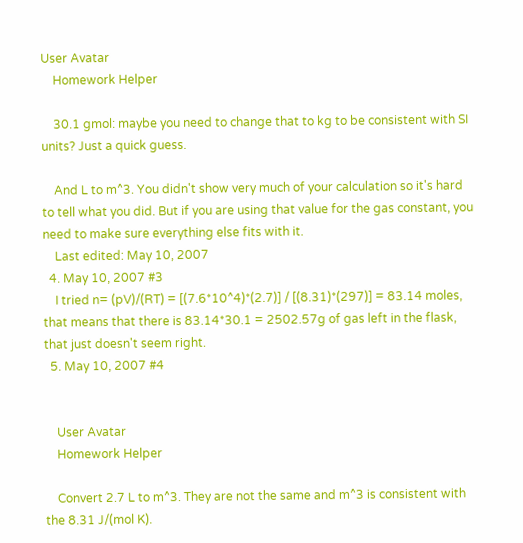User Avatar
    Homework Helper

    30.1 gmol: maybe you need to change that to kg to be consistent with SI units? Just a quick guess.

    And L to m^3. You didn't show very much of your calculation so it's hard to tell what you did. But if you are using that value for the gas constant, you need to make sure everything else fits with it.
    Last edited: May 10, 2007
  4. May 10, 2007 #3
    I tried n= (pV)/(RT) = [(7.6*10^4)*(2.7)] / [(8.31)*(297)] = 83.14 moles, that means that there is 83.14*30.1 = 2502.57g of gas left in the flask, that just doesn't seem right.
  5. May 10, 2007 #4


    User Avatar
    Homework Helper

    Convert 2.7 L to m^3. They are not the same and m^3 is consistent with the 8.31 J/(mol K).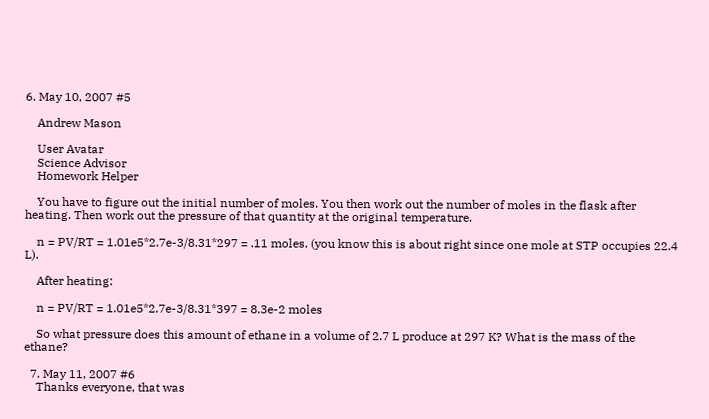6. May 10, 2007 #5

    Andrew Mason

    User Avatar
    Science Advisor
    Homework Helper

    You have to figure out the initial number of moles. You then work out the number of moles in the flask after heating. Then work out the pressure of that quantity at the original temperature.

    n = PV/RT = 1.01e5*2.7e-3/8.31*297 = .11 moles. (you know this is about right since one mole at STP occupies 22.4 L).

    After heating:

    n = PV/RT = 1.01e5*2.7e-3/8.31*397 = 8.3e-2 moles

    So what pressure does this amount of ethane in a volume of 2.7 L produce at 297 K? What is the mass of the ethane?

  7. May 11, 2007 #6
    Thanks everyone, that was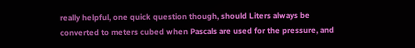really helpful, one quick question though, should Liters always be converted to meters cubed when Pascals are used for the pressure, and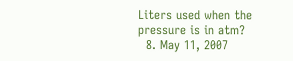Liters used when the pressure is in atm?
  8. May 11, 2007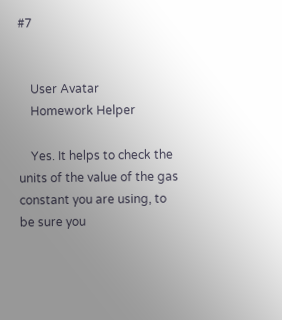#7


    User Avatar
    Homework Helper

    Yes. It helps to check the units of the value of the gas constant you are using, to be sure you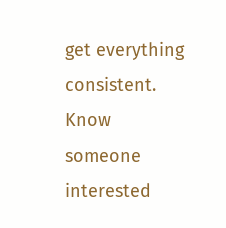get everything consistent.
Know someone interested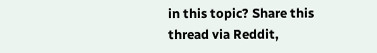in this topic? Share this thread via Reddit,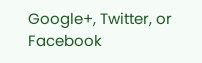Google+, Twitter, or Facebook